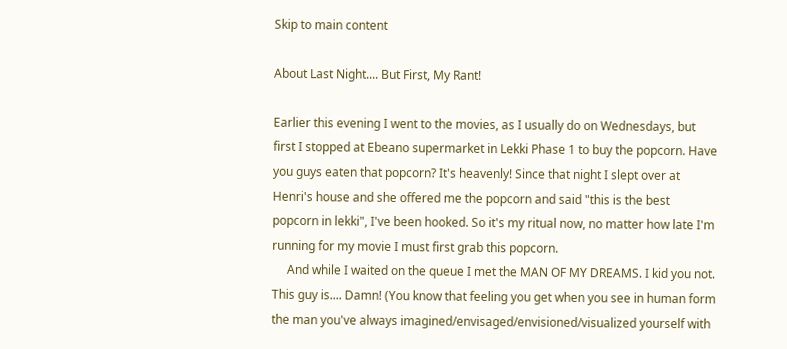Skip to main content

About Last Night.... But First, My Rant!

Earlier this evening I went to the movies, as I usually do on Wednesdays, but first I stopped at Ebeano supermarket in Lekki Phase 1 to buy the popcorn. Have you guys eaten that popcorn? It's heavenly! Since that night I slept over at Henri's house and she offered me the popcorn and said "this is the best popcorn in lekki", I've been hooked. So it's my ritual now, no matter how late I'm running for my movie I must first grab this popcorn.
     And while I waited on the queue I met the MAN OF MY DREAMS. I kid you not.
This guy is.... Damn! (You know that feeling you get when you see in human form the man you've always imagined/envisaged/envisioned/visualized yourself with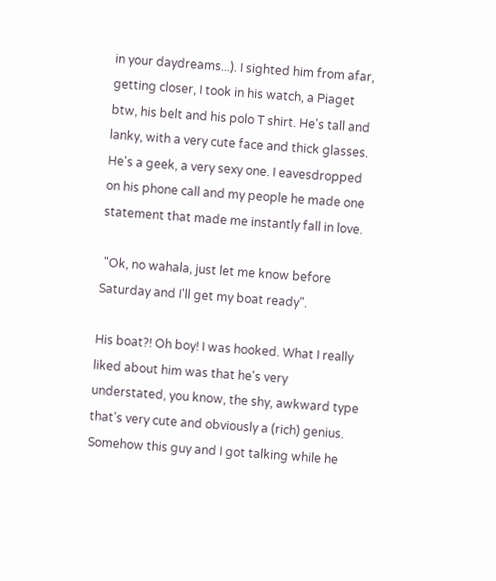in your daydreams...). I sighted him from afar, getting closer, I took in his watch, a Piaget btw, his belt and his polo T shirt. He's tall and lanky, with a very cute face and thick glasses. He's a geek, a very sexy one. I eavesdropped on his phone call and my people he made one statement that made me instantly fall in love.

 "Ok, no wahala, just let me know before Saturday and I'll get my boat ready".

His boat?! Oh boy! I was hooked. What I really liked about him was that he's very understated, you know, the shy, awkward type that's very cute and obviously a (rich) genius. Somehow this guy and I got talking while he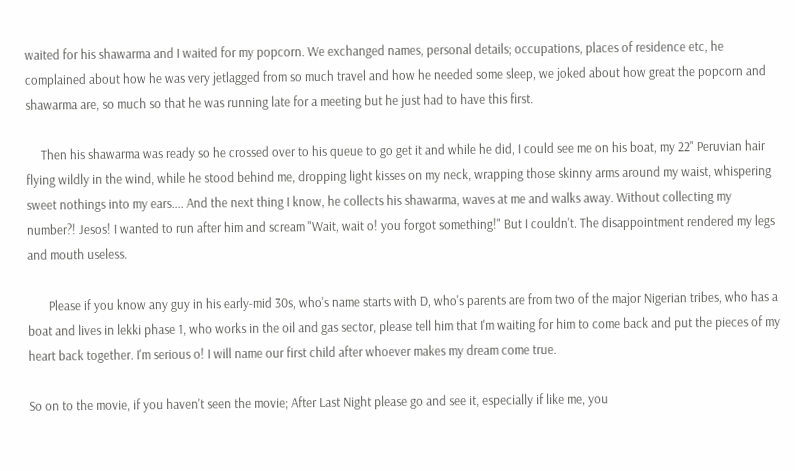waited for his shawarma and I waited for my popcorn. We exchanged names, personal details; occupations, places of residence etc, he complained about how he was very jetlagged from so much travel and how he needed some sleep, we joked about how great the popcorn and shawarma are, so much so that he was running late for a meeting but he just had to have this first.

     Then his shawarma was ready so he crossed over to his queue to go get it and while he did, I could see me on his boat, my 22" Peruvian hair flying wildly in the wind, while he stood behind me, dropping light kisses on my neck, wrapping those skinny arms around my waist, whispering sweet nothings into my ears.... And the next thing I know, he collects his shawarma, waves at me and walks away. Without collecting my number?! Jesos! I wanted to run after him and scream "Wait, wait o! you forgot something!" But I couldn't. The disappointment rendered my legs and mouth useless.

       Please if you know any guy in his early-mid 30s, who's name starts with D, who's parents are from two of the major Nigerian tribes, who has a boat and lives in lekki phase 1, who works in the oil and gas sector, please tell him that I'm waiting for him to come back and put the pieces of my heart back together. I'm serious o! I will name our first child after whoever makes my dream come true.

So on to the movie, if you haven't seen the movie; After Last Night please go and see it, especially if like me, you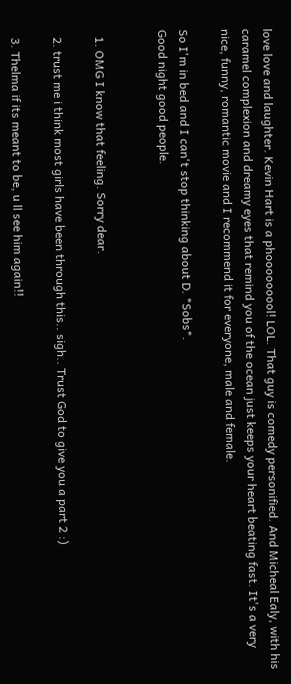love love and laughter. Kevin Hart is a phooooooool! LOL. That guy is comedy personified. And Micheal Ealy, with his caramel complexion and dreamy eyes that remind you of the ocean just keeps your heart beating fast. It's a very nice, funny, romantic movie and I recommend it for everyone, male and female.

So I'm in bed and I can't stop thinking about D. *Sobs*.
Good night good people.


  1. OMG I know that feeling. Sorry dear.

  2. trust me i think most girls have been through this.. sigh.. Trust God to give you a part 2 :)

  3. Thelma if its meant to be, u ll see him again!!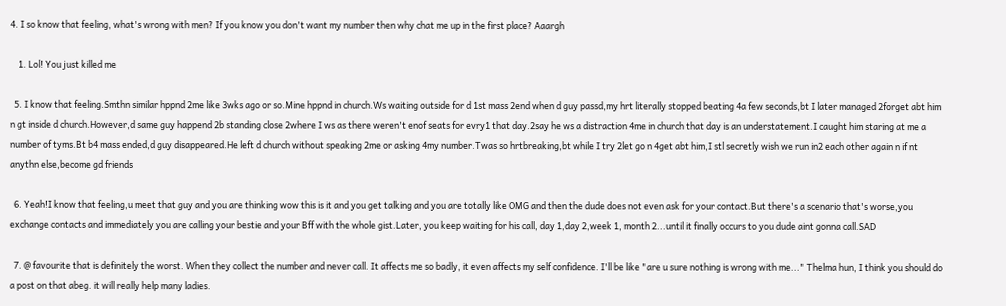4. I so know that feeling, what's wrong with men? If you know you don't want my number then why chat me up in the first place? Aaargh

    1. Lol! You just killed me

  5. I know that feeling.Smthn similar hppnd 2me like 3wks ago or so.Mine hppnd in church.Ws waiting outside for d 1st mass 2end when d guy passd,my hrt literally stopped beating 4a few seconds,bt I later managed 2forget abt him n gt inside d church.However,d same guy happend 2b standing close 2where I ws as there weren't enof seats for evry1 that day.2say he ws a distraction 4me in church that day is an understatement.I caught him staring at me a number of tyms.Bt b4 mass ended,d guy disappeared.He left d church without speaking 2me or asking 4my number.Twas so hrtbreaking,bt while I try 2let go n 4get abt him,I stl secretly wish we run in2 each other again n if nt anythn else,become gd friends

  6. Yeah!I know that feeling,u meet that guy and you are thinking wow this is it and you get talking and you are totally like OMG and then the dude does not even ask for your contact.But there's a scenario that's worse,you exchange contacts and immediately you are calling your bestie and your Bff with the whole gist.Later, you keep waiting for his call, day 1,day 2,week 1, month 2...until it finally occurs to you dude aint gonna call.SAD

  7. @ favourite that is definitely the worst. When they collect the number and never call. It affects me so badly, it even affects my self confidence. I'll be like "are u sure nothing is wrong with me..." Thelma hun, I think you should do a post on that abeg. it will really help many ladies.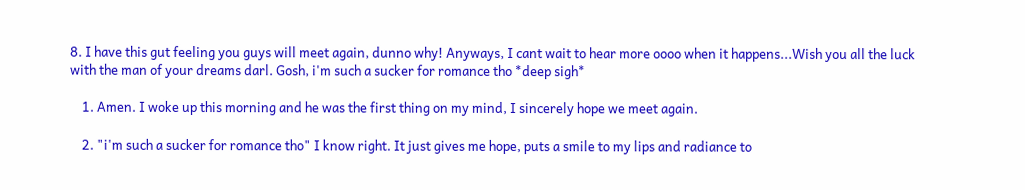8. I have this gut feeling you guys will meet again, dunno why! Anyways, I cant wait to hear more oooo when it happens...Wish you all the luck with the man of your dreams darl. Gosh, i'm such a sucker for romance tho *deep sigh*

    1. Amen. I woke up this morning and he was the first thing on my mind, I sincerely hope we meet again.

    2. "i'm such a sucker for romance tho" I know right. It just gives me hope, puts a smile to my lips and radiance to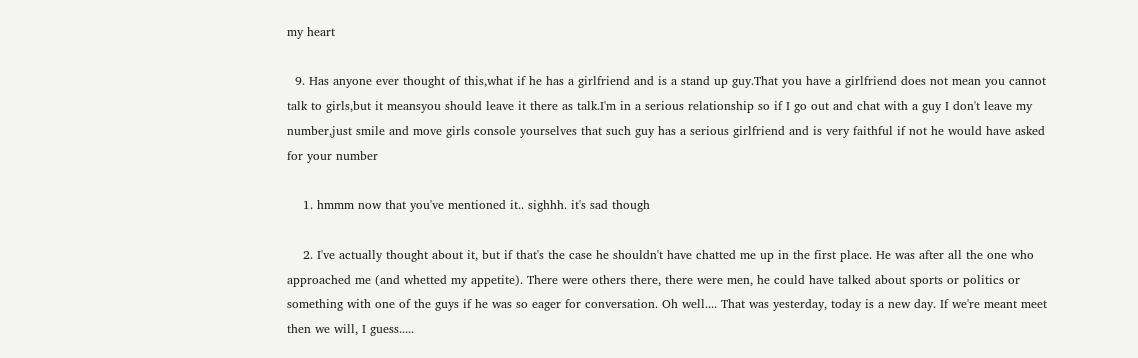my heart

  9. Has anyone ever thought of this,what if he has a girlfriend and is a stand up guy.That you have a girlfriend does not mean you cannot talk to girls,but it meansyou should leave it there as talk.I'm in a serious relationship so if I go out and chat with a guy I don't leave my number,just smile and move girls console yourselves that such guy has a serious girlfriend and is very faithful if not he would have asked for your number

    1. hmmm now that you've mentioned it.. sighhh. it's sad though

    2. I've actually thought about it, but if that's the case he shouldn't have chatted me up in the first place. He was after all the one who approached me (and whetted my appetite). There were others there, there were men, he could have talked about sports or politics or something with one of the guys if he was so eager for conversation. Oh well.... That was yesterday, today is a new day. If we're meant meet then we will, I guess.....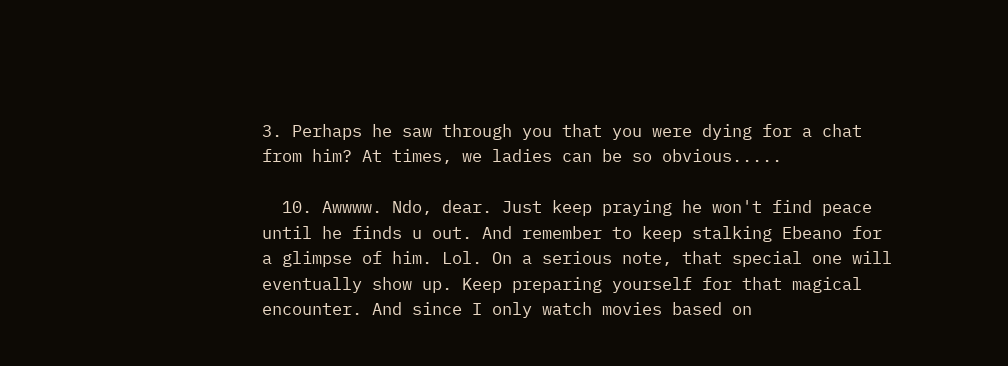3. Perhaps he saw through you that you were dying for a chat from him? At times, we ladies can be so obvious.....

  10. Awwww. Ndo, dear. Just keep praying he won't find peace until he finds u out. And remember to keep stalking Ebeano for a glimpse of him. Lol. On a serious note, that special one will eventually show up. Keep preparing yourself for that magical encounter. And since I only watch movies based on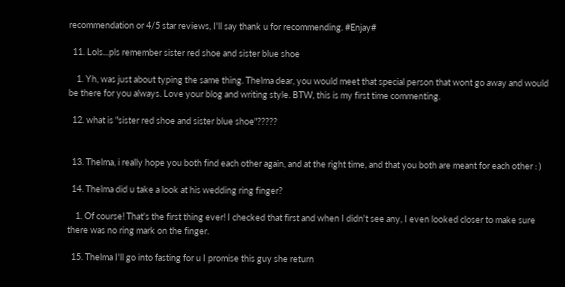recommendation or 4/5 star reviews, I'll say thank u for recommending. #Enjay#

  11. Lols...pls remember sister red shoe and sister blue shoe

    1. Yh, was just about typing the same thing. Thelma dear, you would meet that special person that wont go away and would be there for you always. Love your blog and writing style. BTW, this is my first time commenting.

  12. what is "sister red shoe and sister blue shoe"?????


  13. Thelma, i really hope you both find each other again, and at the right time, and that you both are meant for each other : )

  14. Thelma did u take a look at his wedding ring finger?

    1. Of course! That's the first thing ever! I checked that first and when I didn't see any, I even looked closer to make sure there was no ring mark on the finger.

  15. Thelma I'll go into fasting for u I promise this guy she return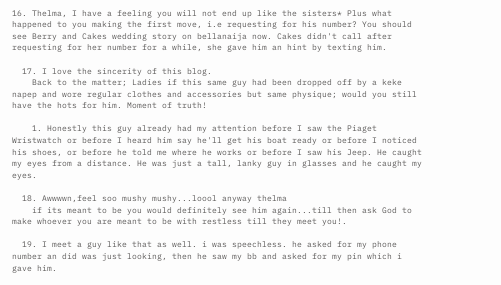16. Thelma, I have a feeling you will not end up like the sisters* Plus what happened to you making the first move, i.e requesting for his number? You should see Berry and Cakes wedding story on bellanaija now. Cakes didn't call after requesting for her number for a while, she gave him an hint by texting him.

  17. I love the sincerity of this blog.
    Back to the matter; Ladies if this same guy had been dropped off by a keke napep and wore regular clothes and accessories but same physique; would you still have the hots for him. Moment of truth!

    1. Honestly this guy already had my attention before I saw the Piaget Wristwatch or before I heard him say he'll get his boat ready or before I noticed his shoes, or before he told me where he works or before I saw his Jeep. He caught my eyes from a distance. He was just a tall, lanky guy in glasses and he caught my eyes.

  18. Awwwwn,feel soo mushy mushy...loool anyway thelma
    if its meant to be you would definitely see him again...till then ask God to make whoever you are meant to be with restless till they meet you!.

  19. I meet a guy like that as well. i was speechless. he asked for my phone number an did was just looking, then he saw my bb and asked for my pin which i gave him.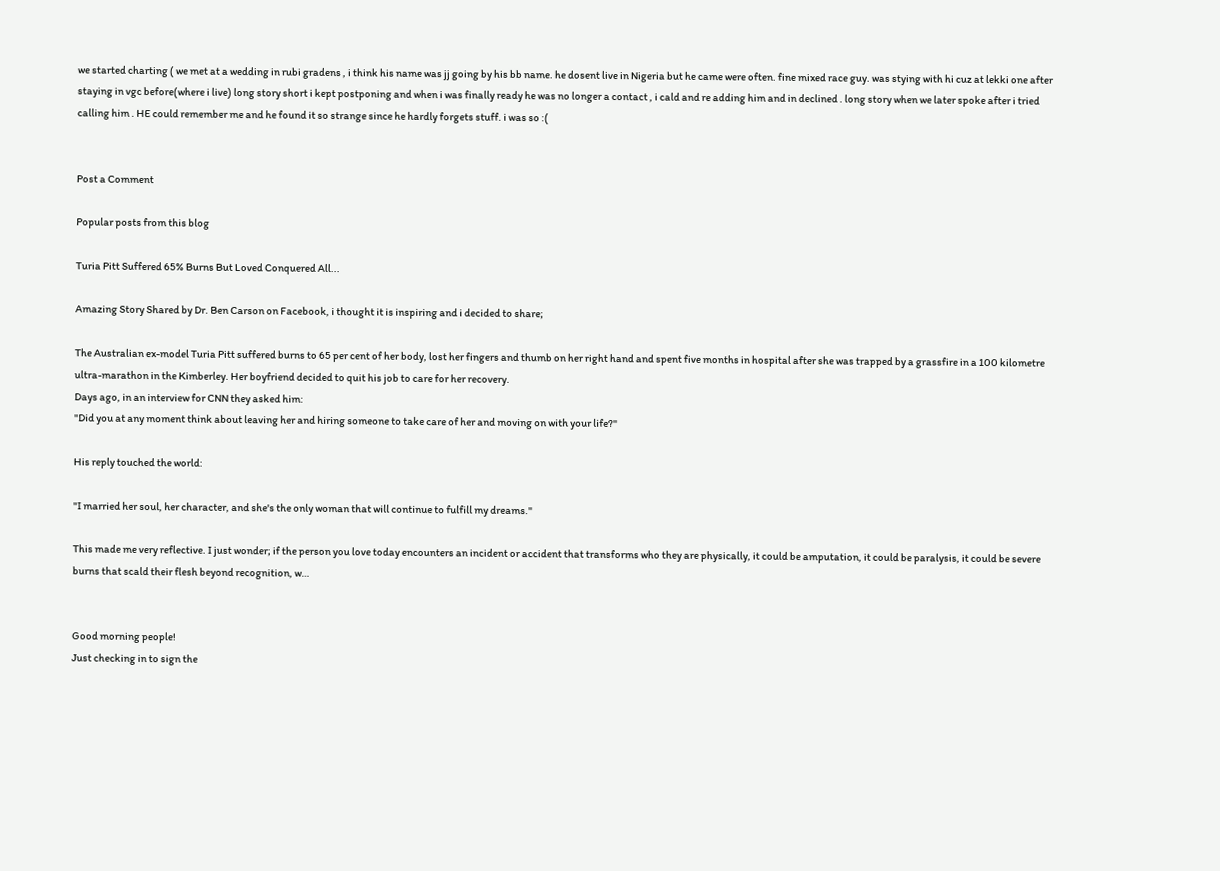we started charting ( we met at a wedding in rubi gradens , i think his name was jj going by his bb name. he dosent live in Nigeria but he came were often. fine mixed race guy. was stying with hi cuz at lekki one after staying in vgc before(where i live) long story short i kept postponing and when i was finally ready he was no longer a contact , i cald and re adding him and in declined . long story when we later spoke after i tried calling him . HE could remember me and he found it so strange since he hardly forgets stuff. i was so :(


Post a Comment

Popular posts from this blog

Turia Pitt Suffered 65% Burns But Loved Conquered All...

Amazing Story Shared by Dr. Ben Carson on Facebook, i thought it is inspiring and i decided to share;

The Australian ex-model Turia Pitt suffered burns to 65 per cent of her body, lost her fingers and thumb on her right hand and spent five months in hospital after she was trapped by a grassfire in a 100 kilometre ultra-marathon in the Kimberley. Her boyfriend decided to quit his job to care for her recovery.
Days ago, in an interview for CNN they asked him:
"Did you at any moment think about leaving her and hiring someone to take care of her and moving on with your life?"

His reply touched the world:

"I married her soul, her character, and she's the only woman that will continue to fulfill my dreams."

This made me very reflective. I just wonder; if the person you love today encounters an incident or accident that transforms who they are physically, it could be amputation, it could be paralysis, it could be severe burns that scald their flesh beyond recognition, w…


Good morning people!
Just checking in to sign the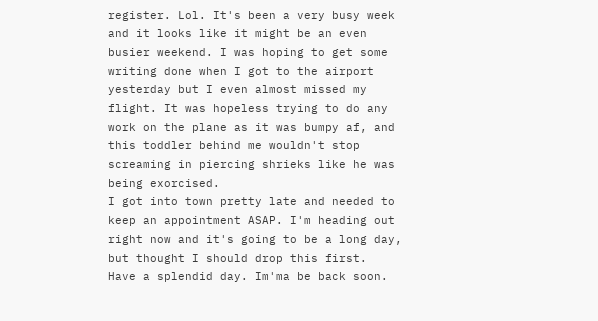register. Lol. It's been a very busy week and it looks like it might be an even busier weekend. I was hoping to get some writing done when I got to the airport yesterday but I even almost missed my flight. It was hopeless trying to do any work on the plane as it was bumpy af, and this toddler behind me wouldn't stop screaming in piercing shrieks like he was being exorcised.
I got into town pretty late and needed to keep an appointment ASAP. I'm heading out right now and it's going to be a long day, but thought I should drop this first.
Have a splendid day. Im'ma be back soon.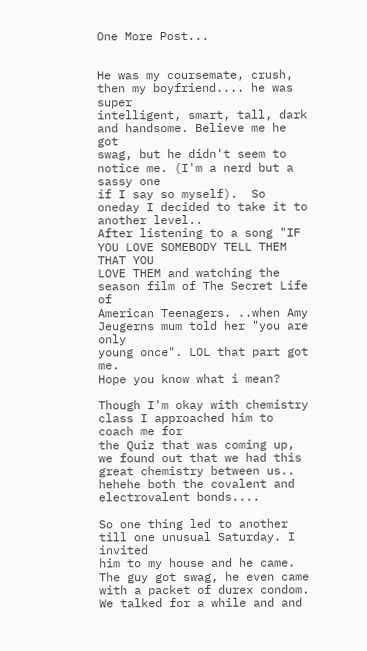One More Post...


He was my coursemate, crush, then my boyfriend.... he was super
intelligent, smart, tall, dark and handsome. Believe me he got
swag, but he didn't seem to notice me. (I'm a nerd but a sassy one
if I say so myself).  So oneday I decided to take it to another level..
After listening to a song "IF YOU LOVE SOMEBODY TELL THEM THAT YOU
LOVE THEM and watching the season film of The Secret Life of
American Teenagers. ..when Amy Jeugerns mum told her "you are only
young once". LOL that part got me.
Hope you know what i mean?

Though I'm okay with chemistry class I approached him to coach me for
the Quiz that was coming up, we found out that we had this
great chemistry between us.. hehehe both the covalent and
electrovalent bonds....

So one thing led to another till one unusual Saturday. I invited
him to my house and he came. The guy got swag, he even came
with a packet of durex condom.
We talked for a while and and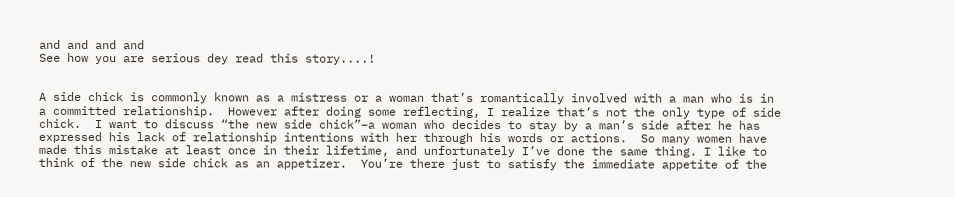and and and and
See how you are serious dey read this story....!


A side chick is commonly known as a mistress or a woman that’s romantically involved with a man who is in a committed relationship.  However after doing some reflecting, I realize that’s not the only type of side chick.  I want to discuss “the new side chick”–a woman who decides to stay by a man’s side after he has expressed his lack of relationship intentions with her through his words or actions.  So many women have made this mistake at least once in their lifetime, and unfortunately I’ve done the same thing. I like to think of the new side chick as an appetizer.  You’re there just to satisfy the immediate appetite of the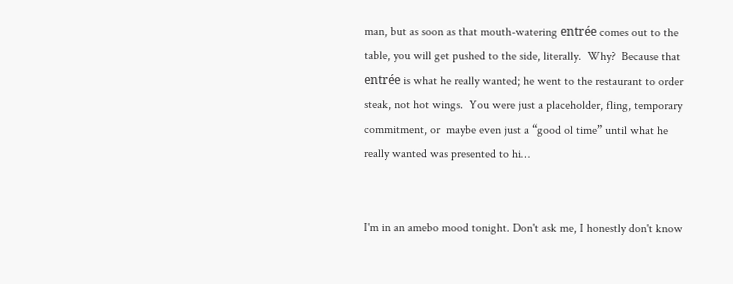man, but as soon as that mouth-watering entrée comes out to the table, you will get pushed to the side, literally.  Why?  Because that entrée is what he really wanted; he went to the restaurant to order steak, not hot wings.  You were just a placeholder, fling, temporary commitment, or  maybe even just a “good ol time” until what he really wanted was presented to hi…


I'm in an amebo mood tonight. Don't ask me, I honestly don't know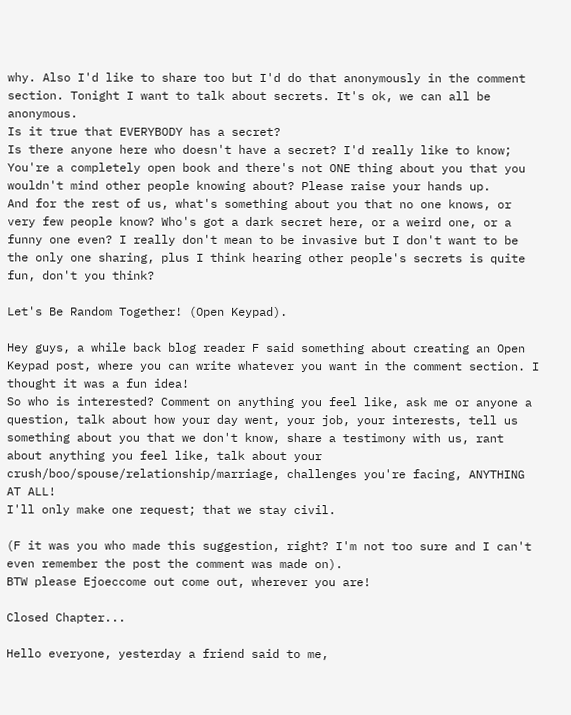why. Also I'd like to share too but I'd do that anonymously in the comment section. Tonight I want to talk about secrets. It's ok, we can all be anonymous.
Is it true that EVERYBODY has a secret?
Is there anyone here who doesn't have a secret? I'd really like to know; You're a completely open book and there's not ONE thing about you that you wouldn't mind other people knowing about? Please raise your hands up.
And for the rest of us, what's something about you that no one knows, or very few people know? Who's got a dark secret here, or a weird one, or a funny one even? I really don't mean to be invasive but I don't want to be the only one sharing, plus I think hearing other people's secrets is quite fun, don't you think?

Let's Be Random Together! (Open Keypad).

Hey guys, a while back blog reader F said something about creating an Open Keypad post, where you can write whatever you want in the comment section. I thought it was a fun idea!
So who is interested? Comment on anything you feel like, ask me or anyone a question, talk about how your day went, your job, your interests, tell us something about you that we don't know, share a testimony with us, rant about anything you feel like, talk about your crush/boo/spouse/relationship/marriage, challenges you're facing, ANYTHING AT ALL!
I'll only make one request; that we stay civil.

(F it was you who made this suggestion, right? I'm not too sure and I can't even remember the post the comment was made on).
BTW please Ejoeccome out come out, wherever you are!

Closed Chapter...

Hello everyone, yesterday a friend said to me,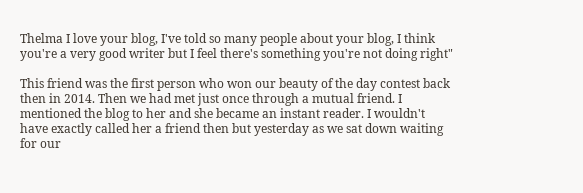Thelma I love your blog, I've told so many people about your blog, I think you're a very good writer but I feel there's something you're not doing right"

This friend was the first person who won our beauty of the day contest back then in 2014. Then we had met just once through a mutual friend. I mentioned the blog to her and she became an instant reader. I wouldn't have exactly called her a friend then but yesterday as we sat down waiting for our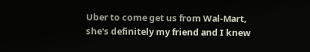Uber to come get us from Wal-Mart, she's definitely my friend and I knew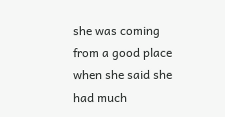she was coming from a good place when she said she had much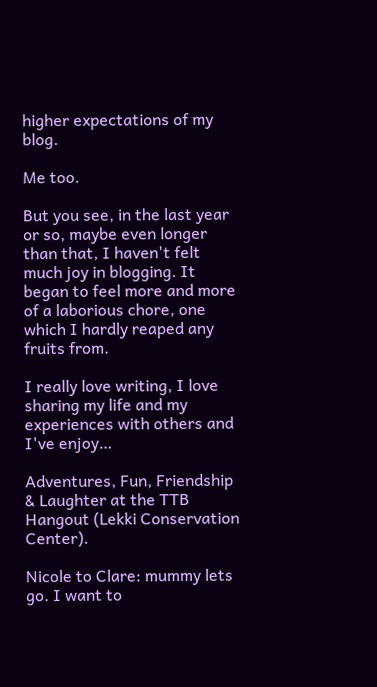higher expectations of my blog.

Me too.

But you see, in the last year or so, maybe even longer than that, I haven't felt much joy in blogging. It began to feel more and more of a laborious chore, one which I hardly reaped any fruits from.

I really love writing, I love sharing my life and my experiences with others and I've enjoy…

Adventures, Fun, Friendship & Laughter at the TTB Hangout (Lekki Conservation Center).

Nicole to Clare: mummy lets go. I want to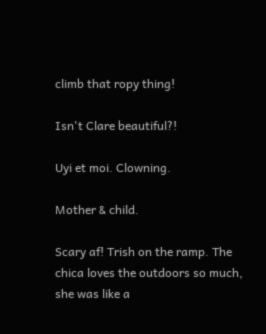climb that ropy thing!

Isn't Clare beautiful?!

Uyi et moi. Clowning.

Mother & child.

Scary af! Trish on the ramp. The chica loves the outdoors so much, she was like a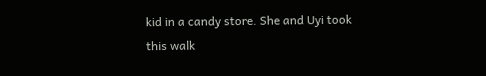kid in a candy store. She and Uyi took this walk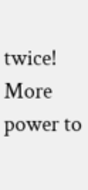twice! More power to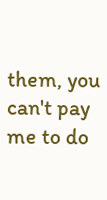them, you can't pay me to do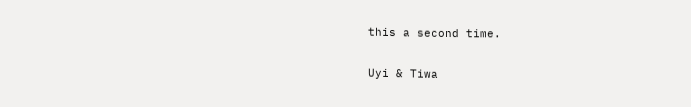this a second time.

Uyi & Tiwa